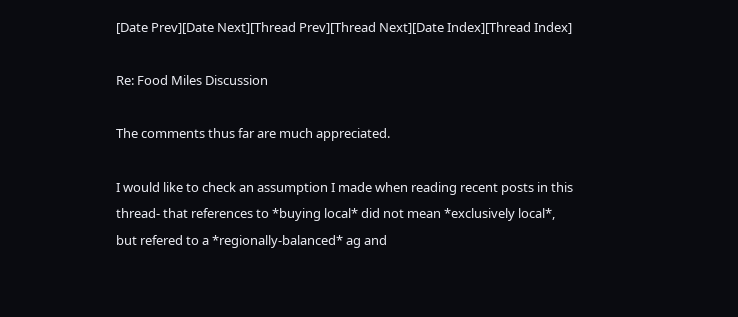[Date Prev][Date Next][Thread Prev][Thread Next][Date Index][Thread Index]

Re: Food Miles Discussion

The comments thus far are much appreciated.

I would like to check an assumption I made when reading recent posts in this
thread- that references to *buying local* did not mean *exclusively local*,
but refered to a *regionally-balanced* ag and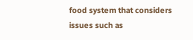food system that considers
issues such as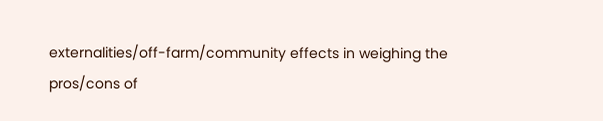externalities/off-farm/community effects in weighing the
pros/cons of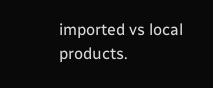imported vs local products.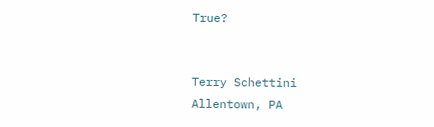True?


Terry Schettini
Allentown, PA